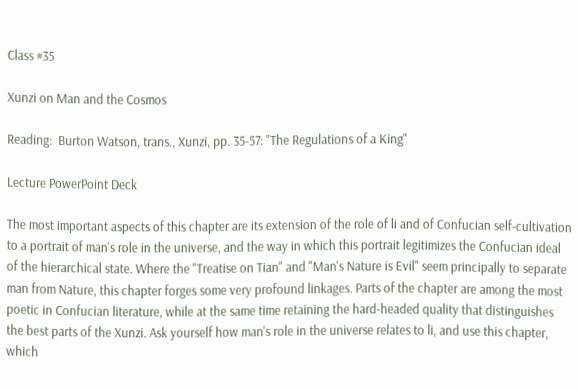Class #35

Xunzi on Man and the Cosmos

Reading:  Burton Watson, trans., Xunzi, pp. 35-57: "The Regulations of a King"

Lecture PowerPoint Deck

The most important aspects of this chapter are its extension of the role of li and of Confucian self-cultivation to a portrait of man's role in the universe, and the way in which this portrait legitimizes the Confucian ideal of the hierarchical state. Where the "Treatise on Tian" and "Man's Nature is Evil" seem principally to separate man from Nature, this chapter forges some very profound linkages. Parts of the chapter are among the most poetic in Confucian literature, while at the same time retaining the hard-headed quality that distinguishes the best parts of the Xunzi. Ask yourself how man's role in the universe relates to li, and use this chapter, which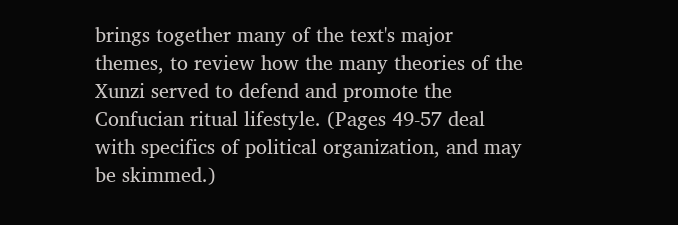brings together many of the text's major themes, to review how the many theories of the Xunzi served to defend and promote the Confucian ritual lifestyle. (Pages 49-57 deal with specifics of political organization, and may be skimmed.)